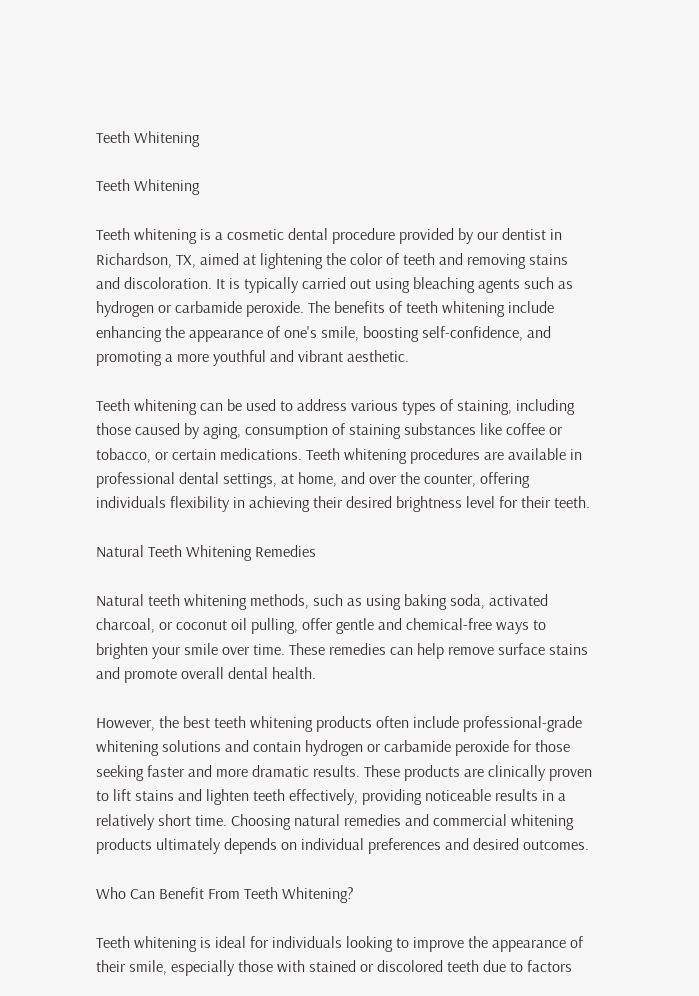Teeth Whitening

Teeth Whitening

Teeth whitening is a cosmetic dental procedure provided by our dentist in Richardson, TX, aimed at lightening the color of teeth and removing stains and discoloration. It is typically carried out using bleaching agents such as hydrogen or carbamide peroxide. The benefits of teeth whitening include enhancing the appearance of one's smile, boosting self-confidence, and promoting a more youthful and vibrant aesthetic.

Teeth whitening can be used to address various types of staining, including those caused by aging, consumption of staining substances like coffee or tobacco, or certain medications. Teeth whitening procedures are available in professional dental settings, at home, and over the counter, offering individuals flexibility in achieving their desired brightness level for their teeth.

Natural Teeth Whitening Remedies

Natural teeth whitening methods, such as using baking soda, activated charcoal, or coconut oil pulling, offer gentle and chemical-free ways to brighten your smile over time. These remedies can help remove surface stains and promote overall dental health.

However, the best teeth whitening products often include professional-grade whitening solutions and contain hydrogen or carbamide peroxide for those seeking faster and more dramatic results. These products are clinically proven to lift stains and lighten teeth effectively, providing noticeable results in a relatively short time. Choosing natural remedies and commercial whitening products ultimately depends on individual preferences and desired outcomes.

Who Can Benefit From Teeth Whitening?

Teeth whitening is ideal for individuals looking to improve the appearance of their smile, especially those with stained or discolored teeth due to factors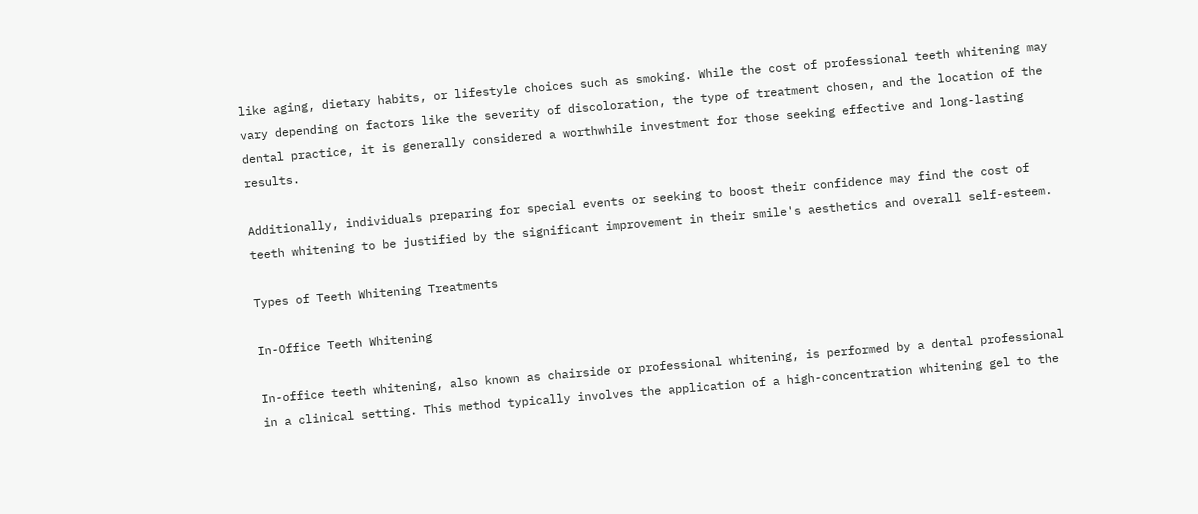like aging, dietary habits, or lifestyle choices such as smoking. While the cost of professional teeth whitening may vary depending on factors like the severity of discoloration, the type of treatment chosen, and the location of the dental practice, it is generally considered a worthwhile investment for those seeking effective and long-lasting results.

Additionally, individuals preparing for special events or seeking to boost their confidence may find the cost of teeth whitening to be justified by the significant improvement in their smile's aesthetics and overall self-esteem.

Types of Teeth Whitening Treatments

In-Office Teeth Whitening

In-office teeth whitening, also known as chairside or professional whitening, is performed by a dental professional in a clinical setting. This method typically involves the application of a high-concentration whitening gel to the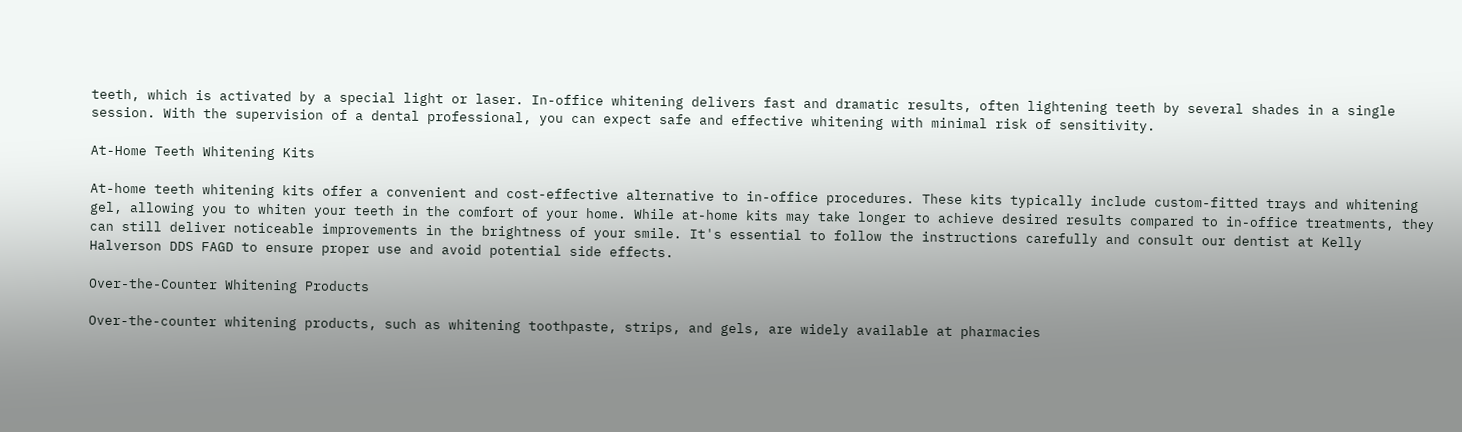teeth, which is activated by a special light or laser. In-office whitening delivers fast and dramatic results, often lightening teeth by several shades in a single session. With the supervision of a dental professional, you can expect safe and effective whitening with minimal risk of sensitivity.

At-Home Teeth Whitening Kits

At-home teeth whitening kits offer a convenient and cost-effective alternative to in-office procedures. These kits typically include custom-fitted trays and whitening gel, allowing you to whiten your teeth in the comfort of your home. While at-home kits may take longer to achieve desired results compared to in-office treatments, they can still deliver noticeable improvements in the brightness of your smile. It's essential to follow the instructions carefully and consult our dentist at Kelly Halverson DDS FAGD to ensure proper use and avoid potential side effects.

Over-the-Counter Whitening Products

Over-the-counter whitening products, such as whitening toothpaste, strips, and gels, are widely available at pharmacies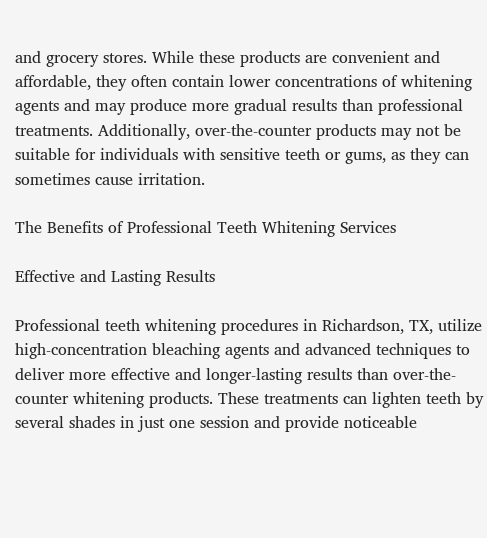and grocery stores. While these products are convenient and affordable, they often contain lower concentrations of whitening agents and may produce more gradual results than professional treatments. Additionally, over-the-counter products may not be suitable for individuals with sensitive teeth or gums, as they can sometimes cause irritation.

The Benefits of Professional Teeth Whitening Services

Effective and Lasting Results

Professional teeth whitening procedures in Richardson, TX, utilize high-concentration bleaching agents and advanced techniques to deliver more effective and longer-lasting results than over-the-counter whitening products. These treatments can lighten teeth by several shades in just one session and provide noticeable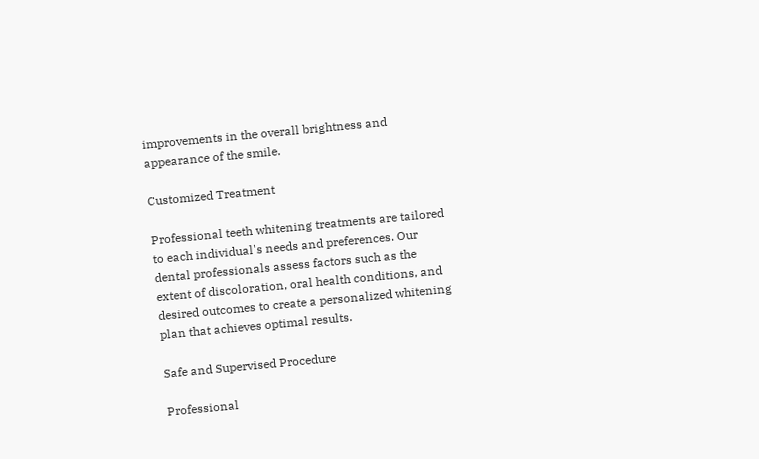improvements in the overall brightness and appearance of the smile.

Customized Treatment

Professional teeth whitening treatments are tailored to each individual's needs and preferences. Our dental professionals assess factors such as the extent of discoloration, oral health conditions, and desired outcomes to create a personalized whitening plan that achieves optimal results.

Safe and Supervised Procedure

Professional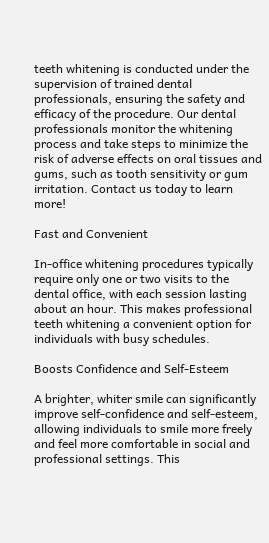teeth whitening is conducted under the supervision of trained dental professionals, ensuring the safety and efficacy of the procedure. Our dental professionals monitor the whitening process and take steps to minimize the risk of adverse effects on oral tissues and gums, such as tooth sensitivity or gum irritation. Contact us today to learn more!

Fast and Convenient

In-office whitening procedures typically require only one or two visits to the dental office, with each session lasting about an hour. This makes professional teeth whitening a convenient option for individuals with busy schedules.

Boosts Confidence and Self-Esteem

A brighter, whiter smile can significantly improve self-confidence and self-esteem, allowing individuals to smile more freely and feel more comfortable in social and professional settings. This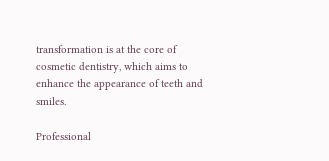transformation is at the core of cosmetic dentistry, which aims to enhance the appearance of teeth and smiles.

Professional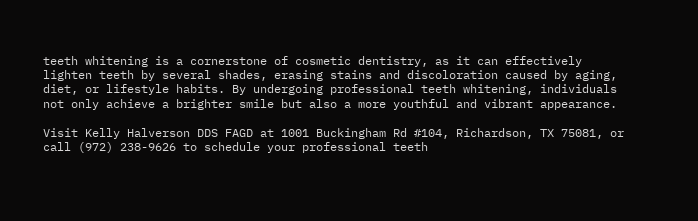teeth whitening is a cornerstone of cosmetic dentistry, as it can effectively lighten teeth by several shades, erasing stains and discoloration caused by aging, diet, or lifestyle habits. By undergoing professional teeth whitening, individuals not only achieve a brighter smile but also a more youthful and vibrant appearance.

Visit Kelly Halverson DDS FAGD at 1001 Buckingham Rd #104, Richardson, TX 75081, or call (972) 238-9626 to schedule your professional teeth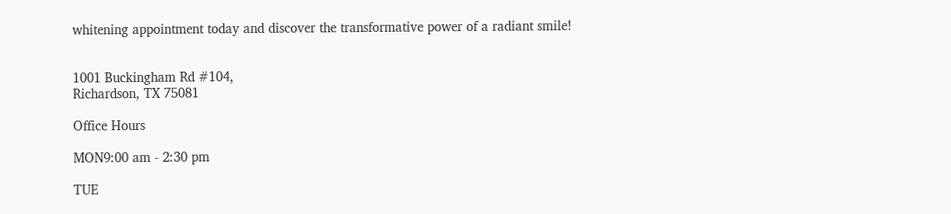whitening appointment today and discover the transformative power of a radiant smile!


1001 Buckingham Rd #104,
Richardson, TX 75081

Office Hours

MON9:00 am - 2:30 pm

TUE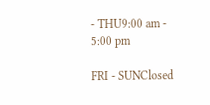- THU9:00 am - 5:00 pm

FRI - SUNClosed